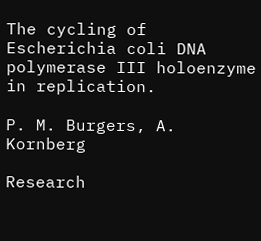The cycling of Escherichia coli DNA polymerase III holoenzyme in replication.

P. M. Burgers, A. Kornberg

Research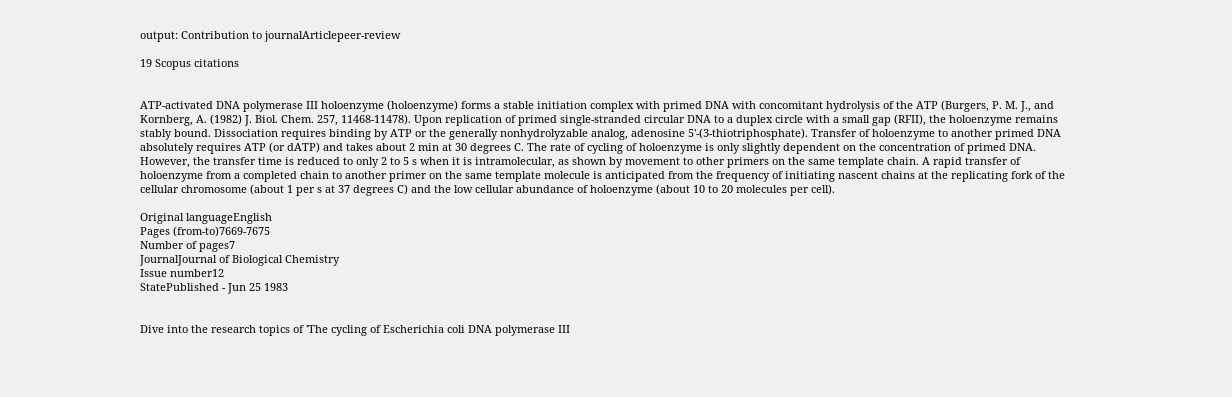output: Contribution to journalArticlepeer-review

19 Scopus citations


ATP-activated DNA polymerase III holoenzyme (holoenzyme) forms a stable initiation complex with primed DNA with concomitant hydrolysis of the ATP (Burgers, P. M. J., and Kornberg, A. (1982) J. Biol. Chem. 257, 11468-11478). Upon replication of primed single-stranded circular DNA to a duplex circle with a small gap (RFII), the holoenzyme remains stably bound. Dissociation requires binding by ATP or the generally nonhydrolyzable analog, adenosine 5'-(3-thiotriphosphate). Transfer of holoenzyme to another primed DNA absolutely requires ATP (or dATP) and takes about 2 min at 30 degrees C. The rate of cycling of holoenzyme is only slightly dependent on the concentration of primed DNA. However, the transfer time is reduced to only 2 to 5 s when it is intramolecular, as shown by movement to other primers on the same template chain. A rapid transfer of holoenzyme from a completed chain to another primer on the same template molecule is anticipated from the frequency of initiating nascent chains at the replicating fork of the cellular chromosome (about 1 per s at 37 degrees C) and the low cellular abundance of holoenzyme (about 10 to 20 molecules per cell).

Original languageEnglish
Pages (from-to)7669-7675
Number of pages7
JournalJournal of Biological Chemistry
Issue number12
StatePublished - Jun 25 1983


Dive into the research topics of 'The cycling of Escherichia coli DNA polymerase III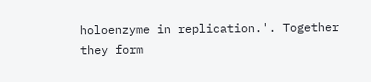holoenzyme in replication.'. Together they form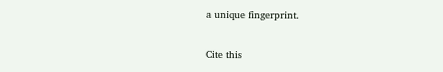a unique fingerprint.

Cite this